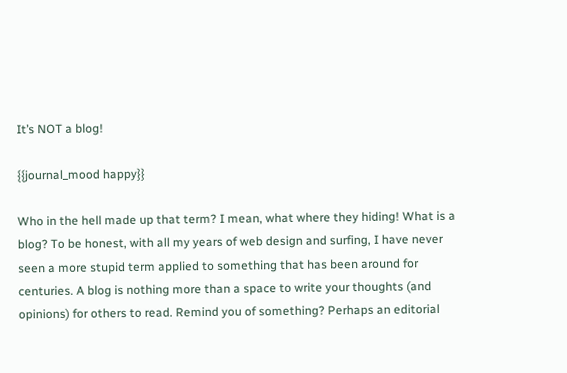It’s NOT a blog!

{{journal_mood happy}}

Who in the hell made up that term? I mean, what where they hiding! What is a blog? To be honest, with all my years of web design and surfing, I have never seen a more stupid term applied to something that has been around for centuries. A blog is nothing more than a space to write your thoughts (and opinions) for others to read. Remind you of something? Perhaps an editorial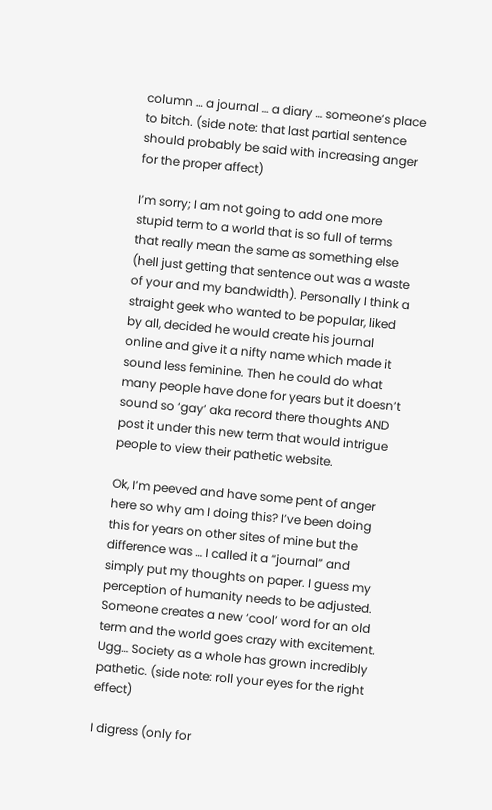column … a journal … a diary … someone’s place to bitch. (side note: that last partial sentence should probably be said with increasing anger for the proper affect)

I’m sorry; I am not going to add one more stupid term to a world that is so full of terms that really mean the same as something else (hell just getting that sentence out was a waste of your and my bandwidth). Personally I think a straight geek who wanted to be popular, liked by all, decided he would create his journal online and give it a nifty name which made it sound less feminine. Then he could do what many people have done for years but it doesn’t sound so ‘gay’ aka record there thoughts AND post it under this new term that would intrigue people to view their pathetic website.

Ok, I’m peeved and have some pent of anger here so why am I doing this? I’ve been doing this for years on other sites of mine but the difference was … I called it a “journal” and simply put my thoughts on paper. I guess my perception of humanity needs to be adjusted. Someone creates a new ‘cool’ word for an old term and the world goes crazy with excitement. Ugg… Society as a whole has grown incredibly pathetic. (side note: roll your eyes for the right effect)

I digress (only for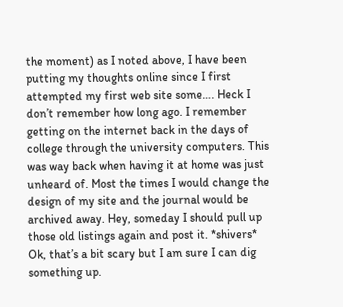the moment) as I noted above, I have been putting my thoughts online since I first attempted my first web site some…. Heck I don’t remember how long ago. I remember getting on the internet back in the days of college through the university computers. This was way back when having it at home was just unheard of. Most the times I would change the design of my site and the journal would be archived away. Hey, someday I should pull up those old listings again and post it. *shivers* Ok, that’s a bit scary but I am sure I can dig something up.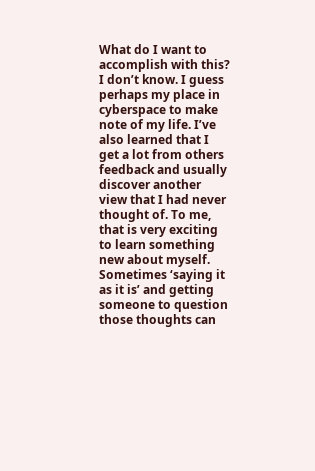What do I want to accomplish with this? I don’t know. I guess perhaps my place in cyberspace to make note of my life. I’ve also learned that I get a lot from others feedback and usually discover another view that I had never thought of. To me, that is very exciting to learn something new about myself. Sometimes ‘saying it as it is’ and getting someone to question those thoughts can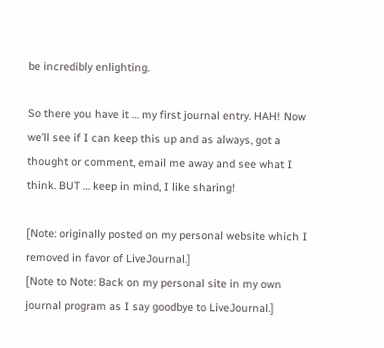be incredibly enlighting.

So there you have it … my first journal entry. HAH! Now we’ll see if I can keep this up and as always, got a thought or comment, email me away and see what I think. BUT … keep in mind, I like sharing!

[Note: originally posted on my personal website which I removed in favor of LiveJournal.]
[Note to Note: Back on my personal site in my own journal program as I say goodbye to LiveJournal.]